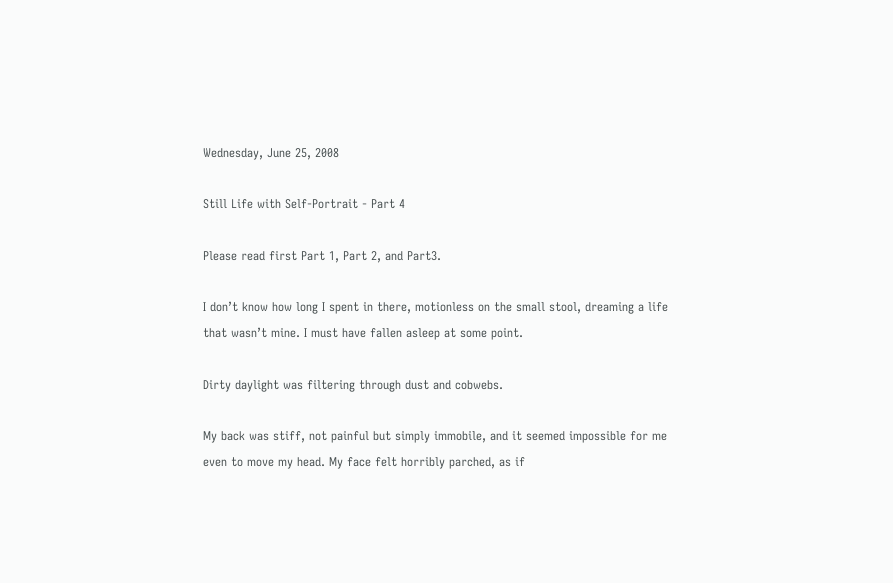Wednesday, June 25, 2008

Still Life with Self-Portrait - Part 4

Please read first Part 1, Part 2, and Part3.

I don’t know how long I spent in there, motionless on the small stool, dreaming a life that wasn’t mine. I must have fallen asleep at some point.

Dirty daylight was filtering through dust and cobwebs.

My back was stiff, not painful but simply immobile, and it seemed impossible for me even to move my head. My face felt horribly parched, as if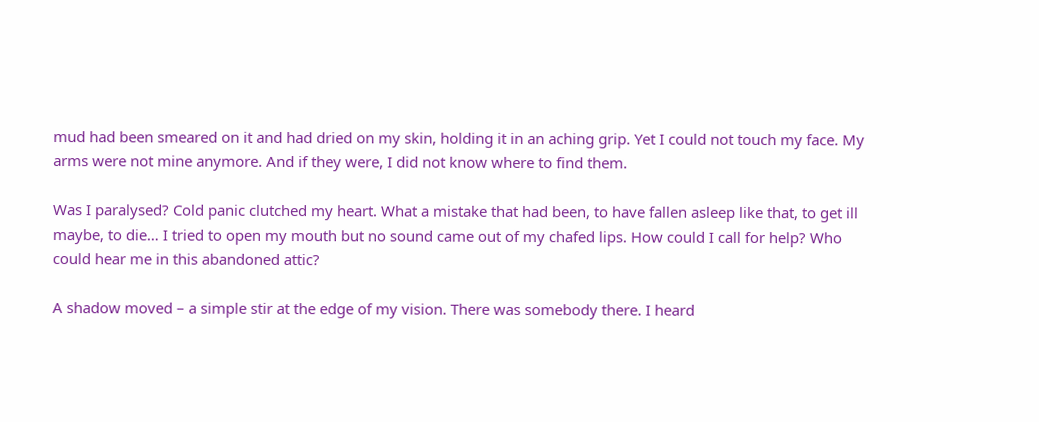mud had been smeared on it and had dried on my skin, holding it in an aching grip. Yet I could not touch my face. My arms were not mine anymore. And if they were, I did not know where to find them.

Was I paralysed? Cold panic clutched my heart. What a mistake that had been, to have fallen asleep like that, to get ill maybe, to die… I tried to open my mouth but no sound came out of my chafed lips. How could I call for help? Who could hear me in this abandoned attic?

A shadow moved – a simple stir at the edge of my vision. There was somebody there. I heard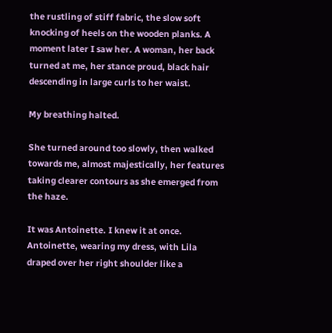the rustling of stiff fabric, the slow soft knocking of heels on the wooden planks. A moment later I saw her. A woman, her back turned at me, her stance proud, black hair descending in large curls to her waist.

My breathing halted.

She turned around too slowly, then walked towards me, almost majestically, her features taking clearer contours as she emerged from the haze.

It was Antoinette. I knew it at once. Antoinette, wearing my dress, with Lila draped over her right shoulder like a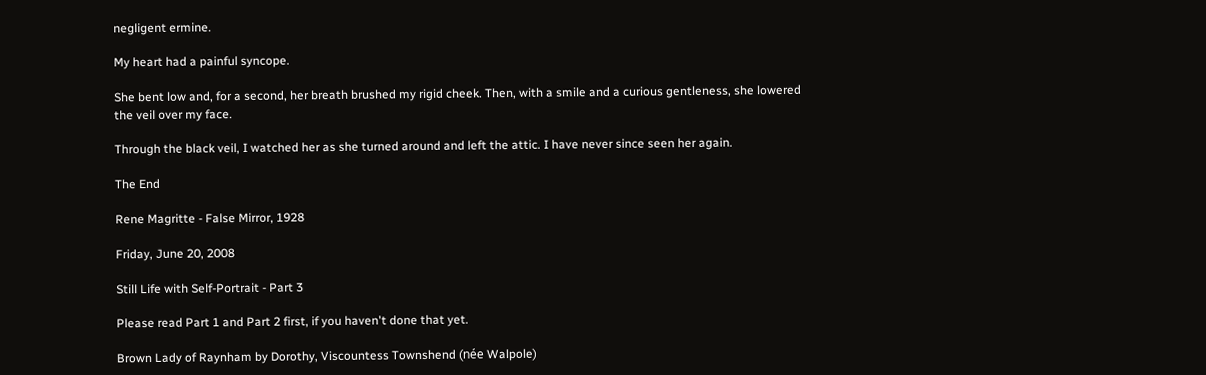negligent ermine.

My heart had a painful syncope.

She bent low and, for a second, her breath brushed my rigid cheek. Then, with a smile and a curious gentleness, she lowered the veil over my face.

Through the black veil, I watched her as she turned around and left the attic. I have never since seen her again.

The End

Rene Magritte - False Mirror, 1928

Friday, June 20, 2008

Still Life with Self-Portrait - Part 3

Please read Part 1 and Part 2 first, if you haven't done that yet.

Brown Lady of Raynham by Dorothy, Viscountess Townshend (née Walpole)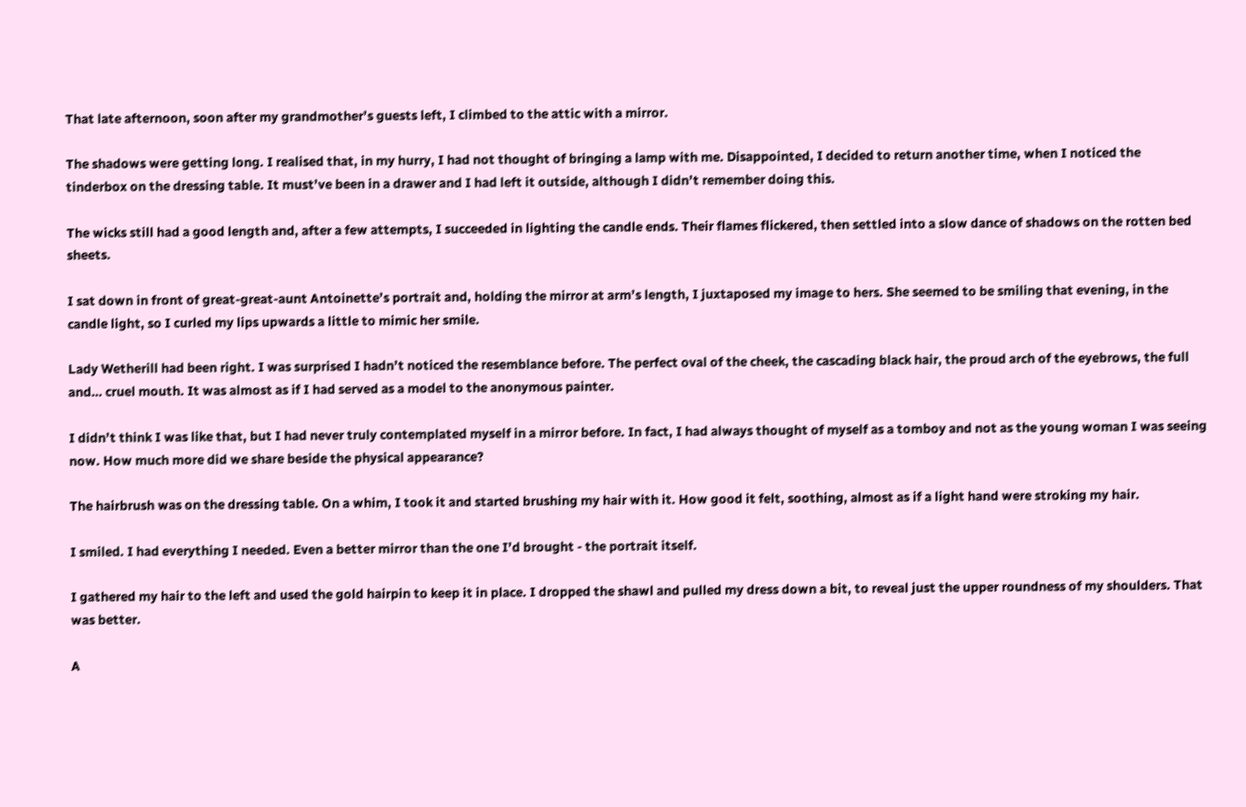That late afternoon, soon after my grandmother’s guests left, I climbed to the attic with a mirror.

The shadows were getting long. I realised that, in my hurry, I had not thought of bringing a lamp with me. Disappointed, I decided to return another time, when I noticed the tinderbox on the dressing table. It must’ve been in a drawer and I had left it outside, although I didn’t remember doing this.

The wicks still had a good length and, after a few attempts, I succeeded in lighting the candle ends. Their flames flickered, then settled into a slow dance of shadows on the rotten bed sheets.

I sat down in front of great-great-aunt Antoinette’s portrait and, holding the mirror at arm’s length, I juxtaposed my image to hers. She seemed to be smiling that evening, in the candle light, so I curled my lips upwards a little to mimic her smile.

Lady Wetherill had been right. I was surprised I hadn’t noticed the resemblance before. The perfect oval of the cheek, the cascading black hair, the proud arch of the eyebrows, the full and… cruel mouth. It was almost as if I had served as a model to the anonymous painter.

I didn’t think I was like that, but I had never truly contemplated myself in a mirror before. In fact, I had always thought of myself as a tomboy and not as the young woman I was seeing now. How much more did we share beside the physical appearance?

The hairbrush was on the dressing table. On a whim, I took it and started brushing my hair with it. How good it felt, soothing, almost as if a light hand were stroking my hair.

I smiled. I had everything I needed. Even a better mirror than the one I’d brought - the portrait itself.

I gathered my hair to the left and used the gold hairpin to keep it in place. I dropped the shawl and pulled my dress down a bit, to reveal just the upper roundness of my shoulders. That was better.

A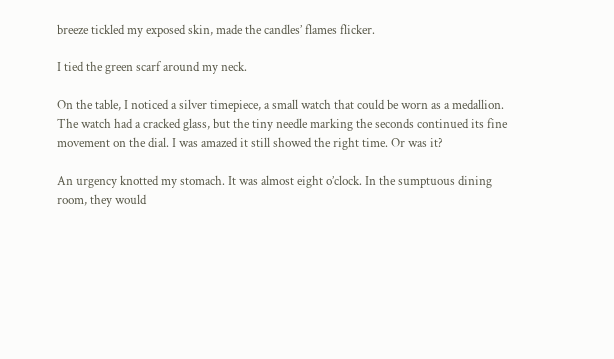breeze tickled my exposed skin, made the candles’ flames flicker.

I tied the green scarf around my neck.

On the table, I noticed a silver timepiece, a small watch that could be worn as a medallion. The watch had a cracked glass, but the tiny needle marking the seconds continued its fine movement on the dial. I was amazed it still showed the right time. Or was it?

An urgency knotted my stomach. It was almost eight o’clock. In the sumptuous dining room, they would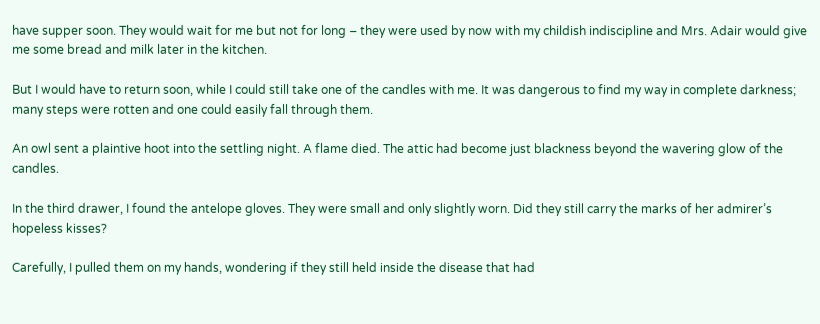have supper soon. They would wait for me but not for long – they were used by now with my childish indiscipline and Mrs. Adair would give me some bread and milk later in the kitchen.

But I would have to return soon, while I could still take one of the candles with me. It was dangerous to find my way in complete darkness; many steps were rotten and one could easily fall through them.

An owl sent a plaintive hoot into the settling night. A flame died. The attic had become just blackness beyond the wavering glow of the candles.

In the third drawer, I found the antelope gloves. They were small and only slightly worn. Did they still carry the marks of her admirer’s hopeless kisses?

Carefully, I pulled them on my hands, wondering if they still held inside the disease that had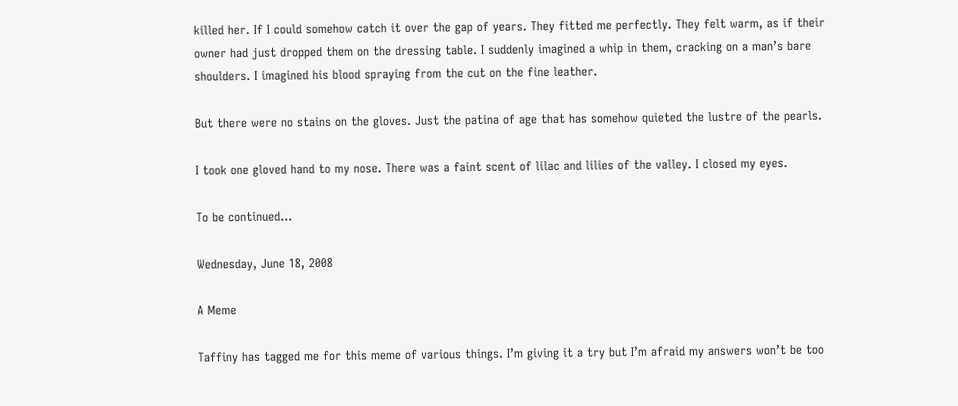killed her. If I could somehow catch it over the gap of years. They fitted me perfectly. They felt warm, as if their owner had just dropped them on the dressing table. I suddenly imagined a whip in them, cracking on a man’s bare shoulders. I imagined his blood spraying from the cut on the fine leather.

But there were no stains on the gloves. Just the patina of age that has somehow quieted the lustre of the pearls.

I took one gloved hand to my nose. There was a faint scent of lilac and lilies of the valley. I closed my eyes.

To be continued...

Wednesday, June 18, 2008

A Meme

Taffiny has tagged me for this meme of various things. I’m giving it a try but I’m afraid my answers won’t be too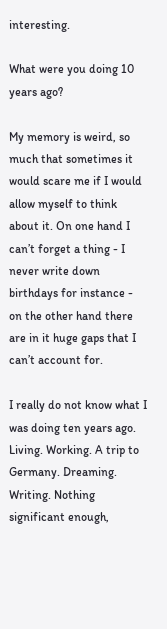interesting.

What were you doing 10 years ago?

My memory is weird, so much that sometimes it would scare me if I would allow myself to think about it. On one hand I can’t forget a thing - I never write down birthdays for instance - on the other hand there are in it huge gaps that I can’t account for.

I really do not know what I was doing ten years ago. Living. Working. A trip to Germany. Dreaming. Writing. Nothing significant enough,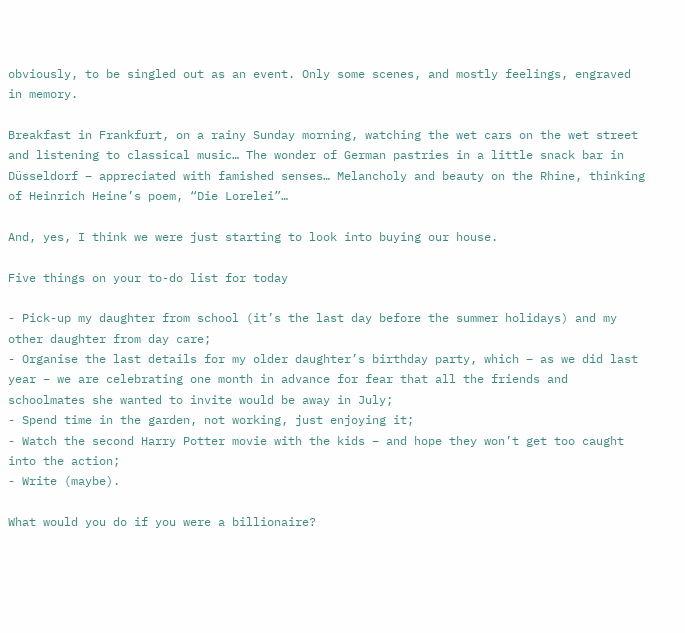obviously, to be singled out as an event. Only some scenes, and mostly feelings, engraved in memory.

Breakfast in Frankfurt, on a rainy Sunday morning, watching the wet cars on the wet street and listening to classical music… The wonder of German pastries in a little snack bar in Düsseldorf – appreciated with famished senses… Melancholy and beauty on the Rhine, thinking of Heinrich Heine’s poem, “Die Lorelei”…

And, yes, I think we were just starting to look into buying our house.

Five things on your to-do list for today

- Pick-up my daughter from school (it’s the last day before the summer holidays) and my other daughter from day care;
- Organise the last details for my older daughter’s birthday party, which – as we did last year – we are celebrating one month in advance for fear that all the friends and schoolmates she wanted to invite would be away in July;
- Spend time in the garden, not working, just enjoying it;
- Watch the second Harry Potter movie with the kids – and hope they won’t get too caught into the action;
- Write (maybe).

What would you do if you were a billionaire?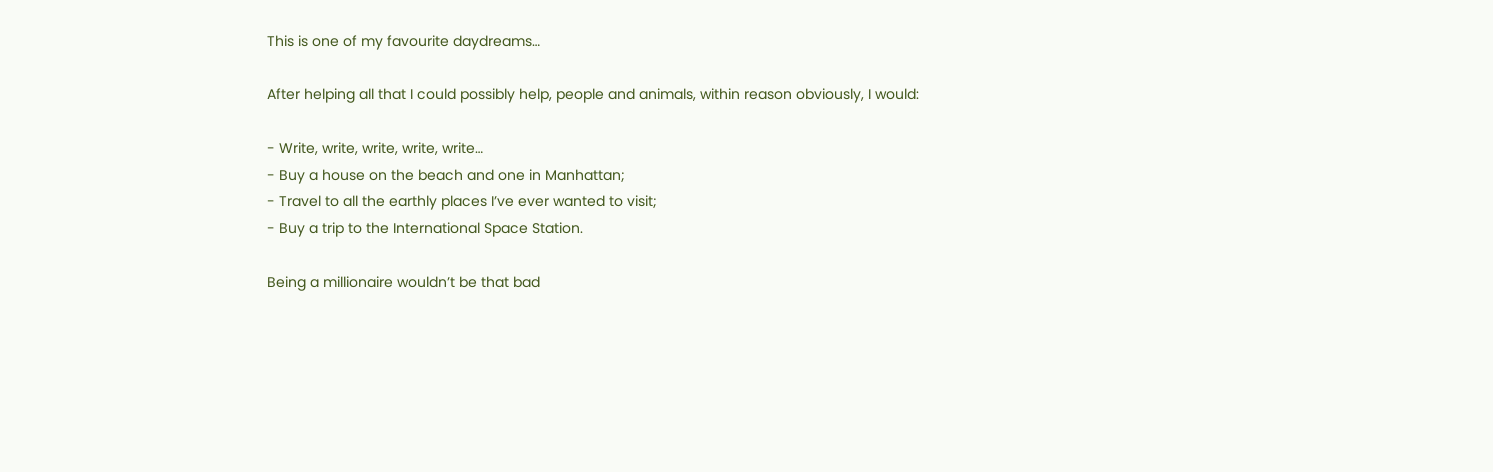This is one of my favourite daydreams…

After helping all that I could possibly help, people and animals, within reason obviously, I would:

- Write, write, write, write, write…
- Buy a house on the beach and one in Manhattan;
- Travel to all the earthly places I’ve ever wanted to visit;
- Buy a trip to the International Space Station.

Being a millionaire wouldn’t be that bad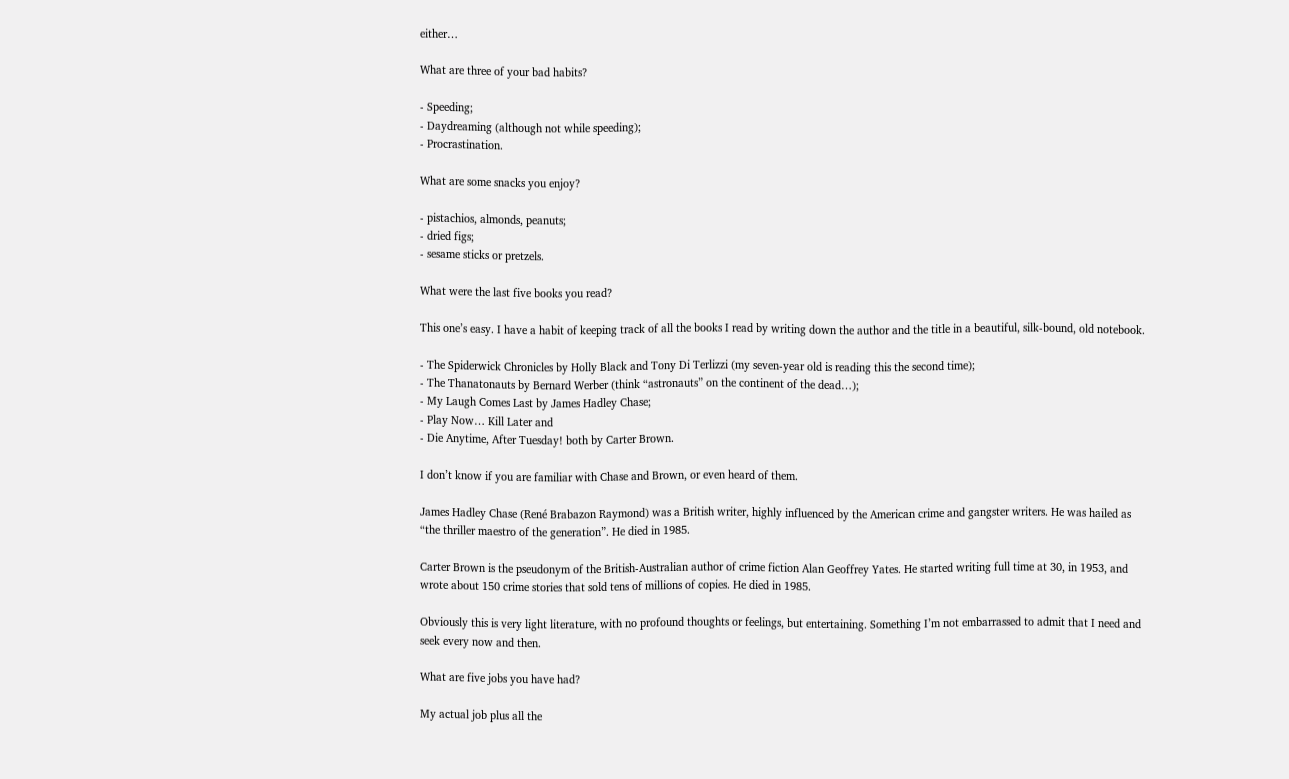either…

What are three of your bad habits?

- Speeding;
- Daydreaming (although not while speeding);
- Procrastination.

What are some snacks you enjoy?

- pistachios, almonds, peanuts;
- dried figs;
- sesame sticks or pretzels.

What were the last five books you read?

This one’s easy. I have a habit of keeping track of all the books I read by writing down the author and the title in a beautiful, silk-bound, old notebook.

- The Spiderwick Chronicles by Holly Black and Tony Di Terlizzi (my seven-year old is reading this the second time);
- The Thanatonauts by Bernard Werber (think “astronauts” on the continent of the dead…);
- My Laugh Comes Last by James Hadley Chase;
- Play Now… Kill Later and
- Die Anytime, After Tuesday! both by Carter Brown.

I don’t know if you are familiar with Chase and Brown, or even heard of them.

James Hadley Chase (René Brabazon Raymond) was a British writer, highly influenced by the American crime and gangster writers. He was hailed as “the thriller maestro of the generation”. He died in 1985.

Carter Brown is the pseudonym of the British-Australian author of crime fiction Alan Geoffrey Yates. He started writing full time at 30, in 1953, and wrote about 150 crime stories that sold tens of millions of copies. He died in 1985.

Obviously this is very light literature, with no profound thoughts or feelings, but entertaining. Something I’m not embarrassed to admit that I need and seek every now and then.

What are five jobs you have had?

My actual job plus all the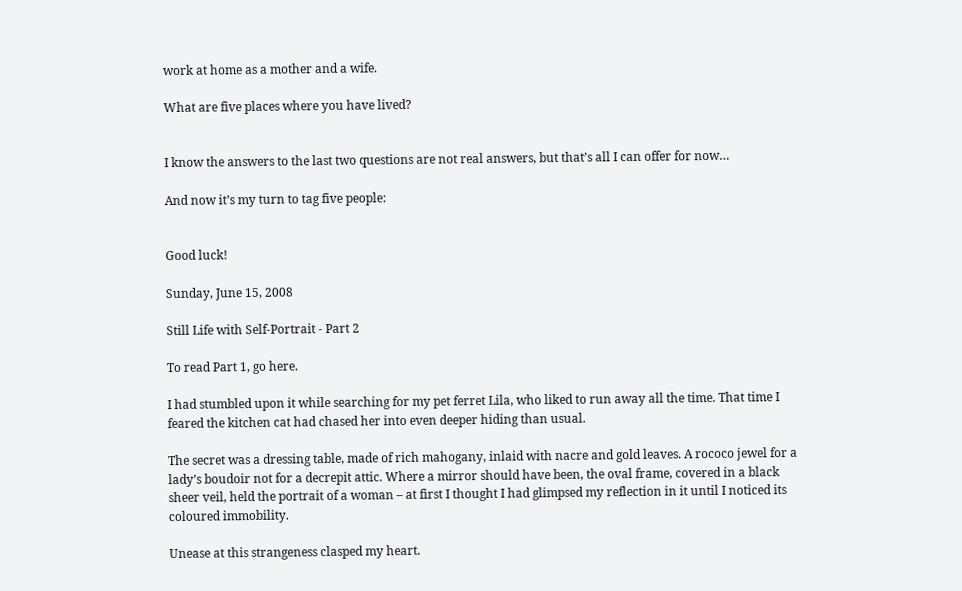work at home as a mother and a wife.

What are five places where you have lived?


I know the answers to the last two questions are not real answers, but that’s all I can offer for now…

And now it’s my turn to tag five people:


Good luck!

Sunday, June 15, 2008

Still Life with Self-Portrait - Part 2

To read Part 1, go here.

I had stumbled upon it while searching for my pet ferret Lila, who liked to run away all the time. That time I feared the kitchen cat had chased her into even deeper hiding than usual.

The secret was a dressing table, made of rich mahogany, inlaid with nacre and gold leaves. A rococo jewel for a lady’s boudoir not for a decrepit attic. Where a mirror should have been, the oval frame, covered in a black sheer veil, held the portrait of a woman – at first I thought I had glimpsed my reflection in it until I noticed its coloured immobility.

Unease at this strangeness clasped my heart.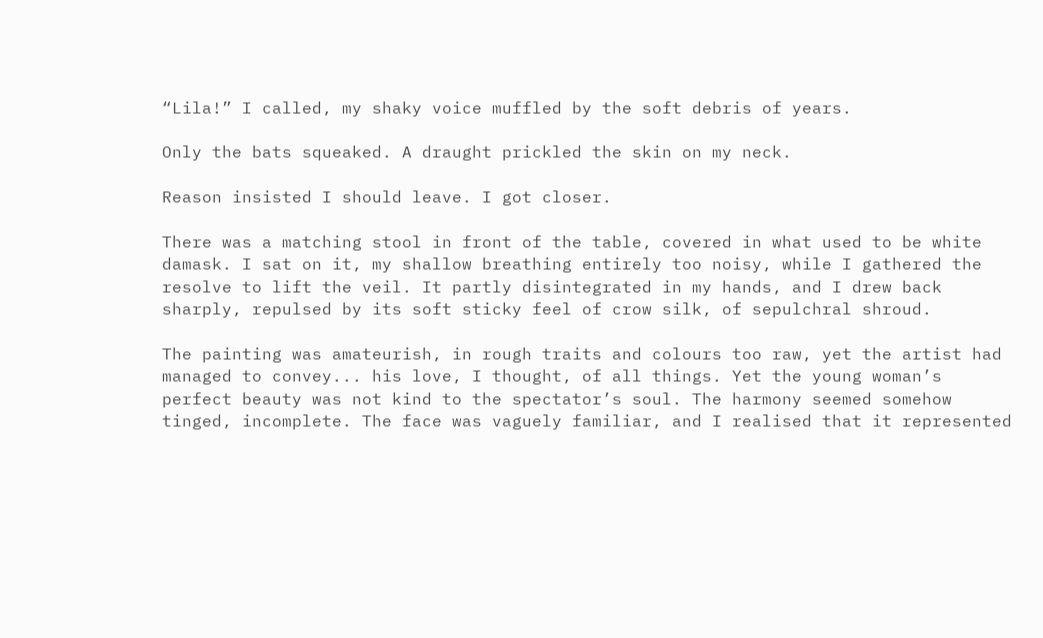“Lila!” I called, my shaky voice muffled by the soft debris of years.

Only the bats squeaked. A draught prickled the skin on my neck.

Reason insisted I should leave. I got closer.

There was a matching stool in front of the table, covered in what used to be white damask. I sat on it, my shallow breathing entirely too noisy, while I gathered the resolve to lift the veil. It partly disintegrated in my hands, and I drew back sharply, repulsed by its soft sticky feel of crow silk, of sepulchral shroud.

The painting was amateurish, in rough traits and colours too raw, yet the artist had managed to convey... his love, I thought, of all things. Yet the young woman’s perfect beauty was not kind to the spectator’s soul. The harmony seemed somehow tinged, incomplete. The face was vaguely familiar, and I realised that it represented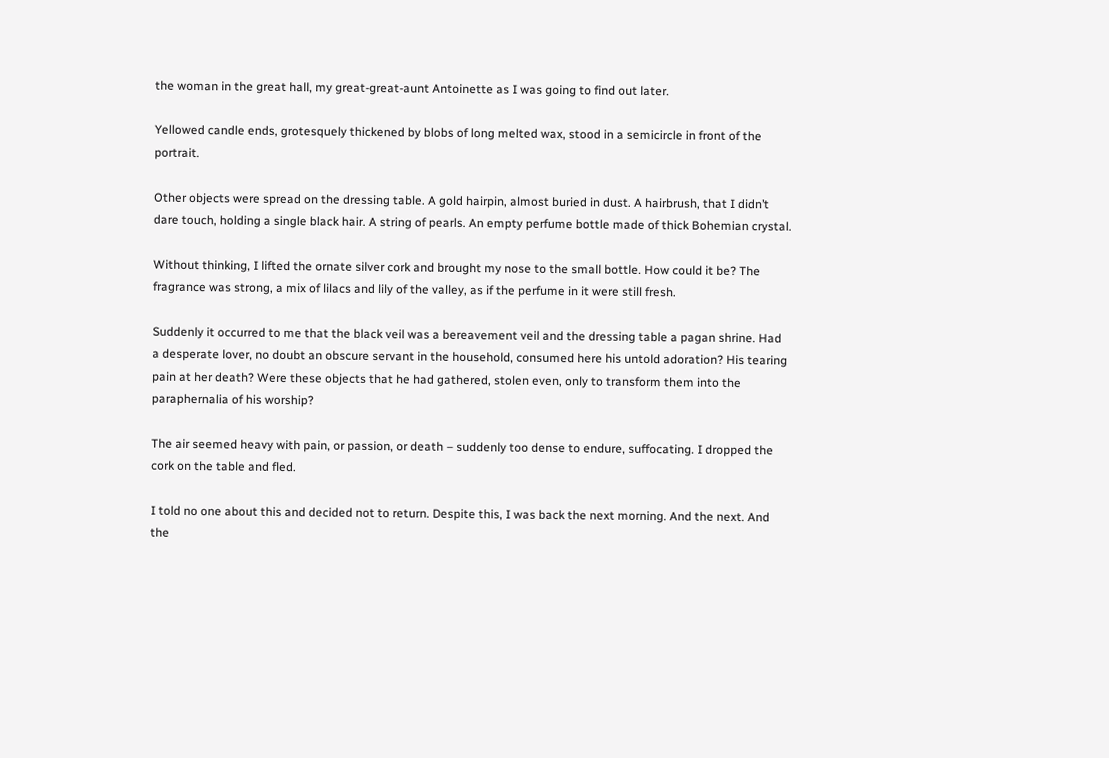the woman in the great hall, my great-great-aunt Antoinette as I was going to find out later.

Yellowed candle ends, grotesquely thickened by blobs of long melted wax, stood in a semicircle in front of the portrait.

Other objects were spread on the dressing table. A gold hairpin, almost buried in dust. A hairbrush, that I didn’t dare touch, holding a single black hair. A string of pearls. An empty perfume bottle made of thick Bohemian crystal.

Without thinking, I lifted the ornate silver cork and brought my nose to the small bottle. How could it be? The fragrance was strong, a mix of lilacs and lily of the valley, as if the perfume in it were still fresh.

Suddenly it occurred to me that the black veil was a bereavement veil and the dressing table a pagan shrine. Had a desperate lover, no doubt an obscure servant in the household, consumed here his untold adoration? His tearing pain at her death? Were these objects that he had gathered, stolen even, only to transform them into the paraphernalia of his worship?

The air seemed heavy with pain, or passion, or death – suddenly too dense to endure, suffocating. I dropped the cork on the table and fled.

I told no one about this and decided not to return. Despite this, I was back the next morning. And the next. And the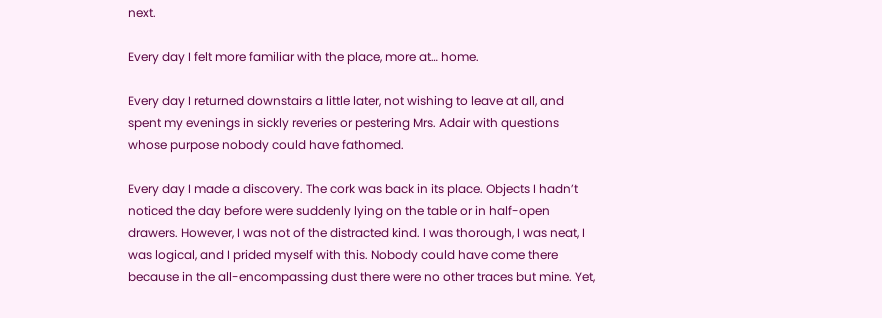next.

Every day I felt more familiar with the place, more at… home.

Every day I returned downstairs a little later, not wishing to leave at all, and spent my evenings in sickly reveries or pestering Mrs. Adair with questions whose purpose nobody could have fathomed.

Every day I made a discovery. The cork was back in its place. Objects I hadn’t noticed the day before were suddenly lying on the table or in half-open drawers. However, I was not of the distracted kind. I was thorough, I was neat, I was logical, and I prided myself with this. Nobody could have come there because in the all-encompassing dust there were no other traces but mine. Yet,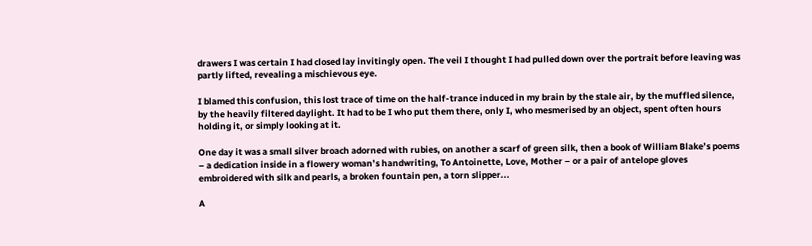drawers I was certain I had closed lay invitingly open. The veil I thought I had pulled down over the portrait before leaving was partly lifted, revealing a mischievous eye.

I blamed this confusion, this lost trace of time on the half-trance induced in my brain by the stale air, by the muffled silence, by the heavily filtered daylight. It had to be I who put them there, only I, who mesmerised by an object, spent often hours holding it, or simply looking at it.

One day it was a small silver broach adorned with rubies, on another a scarf of green silk, then a book of William Blake’s poems – a dedication inside in a flowery woman’s handwriting, To Antoinette, Love, Mother – or a pair of antelope gloves embroidered with silk and pearls, a broken fountain pen, a torn slipper...

A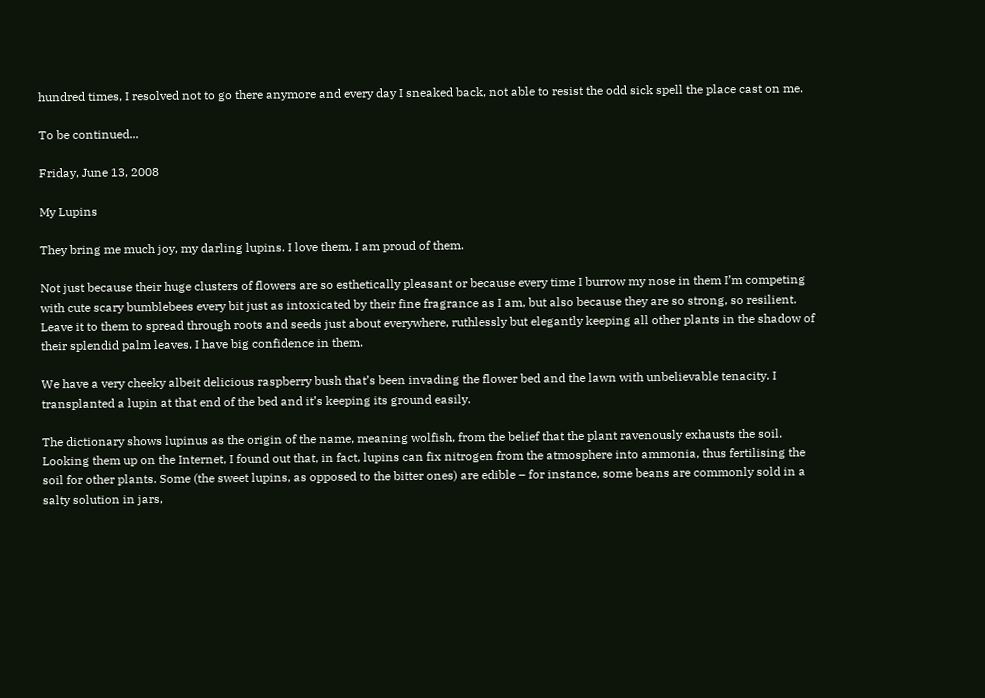hundred times, I resolved not to go there anymore and every day I sneaked back, not able to resist the odd sick spell the place cast on me.

To be continued...

Friday, June 13, 2008

My Lupins

They bring me much joy, my darling lupins. I love them, I am proud of them.

Not just because their huge clusters of flowers are so esthetically pleasant or because every time I burrow my nose in them I’m competing with cute scary bumblebees every bit just as intoxicated by their fine fragrance as I am, but also because they are so strong, so resilient. Leave it to them to spread through roots and seeds just about everywhere, ruthlessly but elegantly keeping all other plants in the shadow of their splendid palm leaves. I have big confidence in them.

We have a very cheeky albeit delicious raspberry bush that’s been invading the flower bed and the lawn with unbelievable tenacity. I transplanted a lupin at that end of the bed and it’s keeping its ground easily.

The dictionary shows lupinus as the origin of the name, meaning wolfish, from the belief that the plant ravenously exhausts the soil. Looking them up on the Internet, I found out that, in fact, lupins can fix nitrogen from the atmosphere into ammonia, thus fertilising the soil for other plants. Some (the sweet lupins, as opposed to the bitter ones) are edible – for instance, some beans are commonly sold in a salty solution in jars,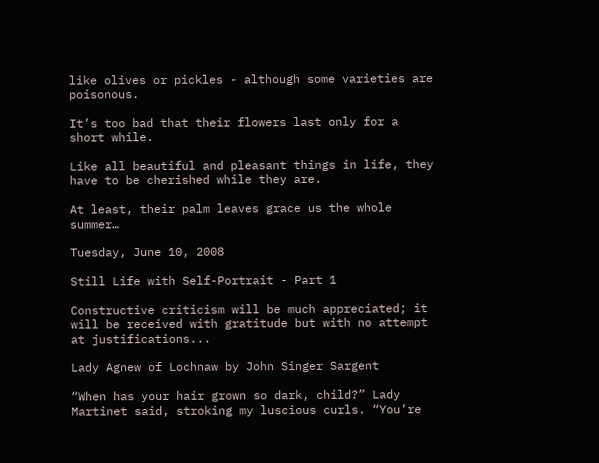like olives or pickles - although some varieties are poisonous.

It’s too bad that their flowers last only for a short while.

Like all beautiful and pleasant things in life, they have to be cherished while they are.

At least, their palm leaves grace us the whole summer…

Tuesday, June 10, 2008

Still Life with Self-Portrait - Part 1

Constructive criticism will be much appreciated; it will be received with gratitude but with no attempt at justifications...

Lady Agnew of Lochnaw by John Singer Sargent

“When has your hair grown so dark, child?” Lady Martinet said, stroking my luscious curls. “You’re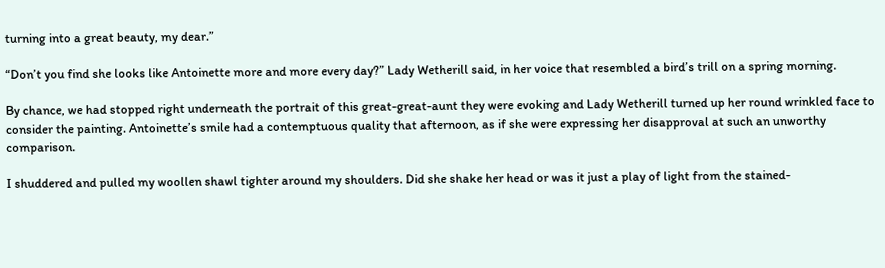turning into a great beauty, my dear.”

“Don’t you find she looks like Antoinette more and more every day?” Lady Wetherill said, in her voice that resembled a bird’s trill on a spring morning.

By chance, we had stopped right underneath the portrait of this great-great-aunt they were evoking and Lady Wetherill turned up her round wrinkled face to consider the painting. Antoinette’s smile had a contemptuous quality that afternoon, as if she were expressing her disapproval at such an unworthy comparison.

I shuddered and pulled my woollen shawl tighter around my shoulders. Did she shake her head or was it just a play of light from the stained-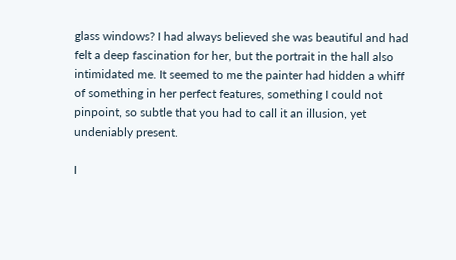glass windows? I had always believed she was beautiful and had felt a deep fascination for her, but the portrait in the hall also intimidated me. It seemed to me the painter had hidden a whiff of something in her perfect features, something I could not pinpoint, so subtle that you had to call it an illusion, yet undeniably present.

I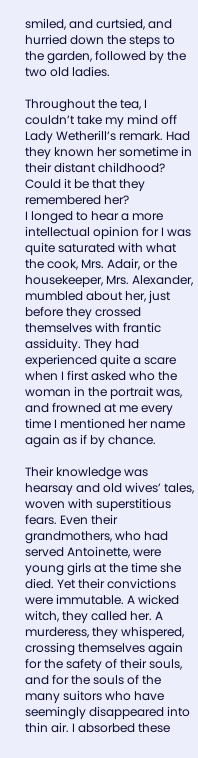smiled, and curtsied, and hurried down the steps to the garden, followed by the two old ladies.

Throughout the tea, I couldn’t take my mind off Lady Wetherill’s remark. Had they known her sometime in their distant childhood? Could it be that they remembered her?
I longed to hear a more intellectual opinion for I was quite saturated with what the cook, Mrs. Adair, or the housekeeper, Mrs. Alexander, mumbled about her, just before they crossed themselves with frantic assiduity. They had experienced quite a scare when I first asked who the woman in the portrait was, and frowned at me every time I mentioned her name again as if by chance.

Their knowledge was hearsay and old wives’ tales, woven with superstitious fears. Even their grandmothers, who had served Antoinette, were young girls at the time she died. Yet their convictions were immutable. A wicked witch, they called her. A murderess, they whispered, crossing themselves again for the safety of their souls, and for the souls of the many suitors who have seemingly disappeared into thin air. I absorbed these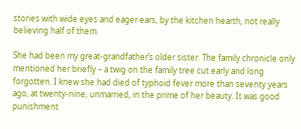stories with wide eyes and eager ears, by the kitchen hearth, not really believing half of them.

She had been my great-grandfather’s older sister. The family chronicle only mentioned her briefly – a twig on the family tree cut early and long forgotten. I knew she had died of typhoid fever more than seventy years ago, at twenty-nine, unmarried, in the prime of her beauty. It was good punishment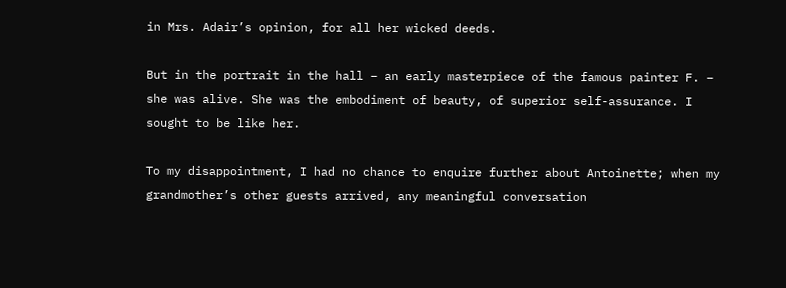in Mrs. Adair’s opinion, for all her wicked deeds.

But in the portrait in the hall – an early masterpiece of the famous painter F. – she was alive. She was the embodiment of beauty, of superior self-assurance. I sought to be like her.

To my disappointment, I had no chance to enquire further about Antoinette; when my grandmother’s other guests arrived, any meaningful conversation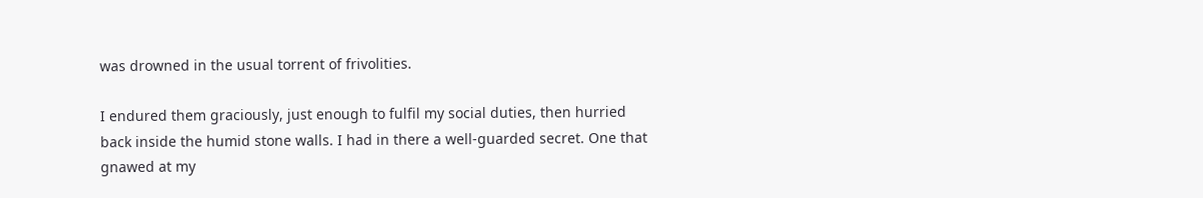was drowned in the usual torrent of frivolities.

I endured them graciously, just enough to fulfil my social duties, then hurried back inside the humid stone walls. I had in there a well-guarded secret. One that gnawed at my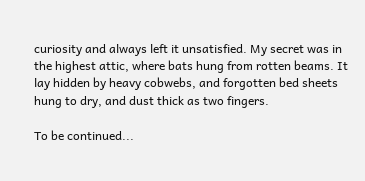curiosity and always left it unsatisfied. My secret was in the highest attic, where bats hung from rotten beams. It lay hidden by heavy cobwebs, and forgotten bed sheets hung to dry, and dust thick as two fingers.

To be continued...